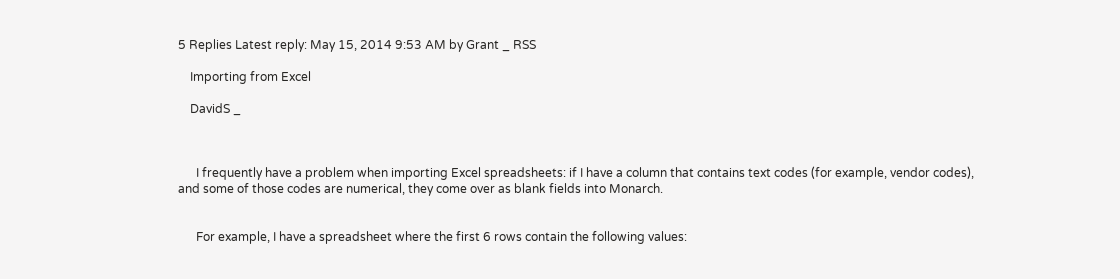5 Replies Latest reply: May 15, 2014 9:53 AM by Grant _ RSS

    Importing from Excel

    DavidS _



      I frequently have a problem when importing Excel spreadsheets: if I have a column that contains text codes (for example, vendor codes), and some of those codes are numerical, they come over as blank fields into Monarch.


      For example, I have a spreadsheet where the first 6 rows contain the following values: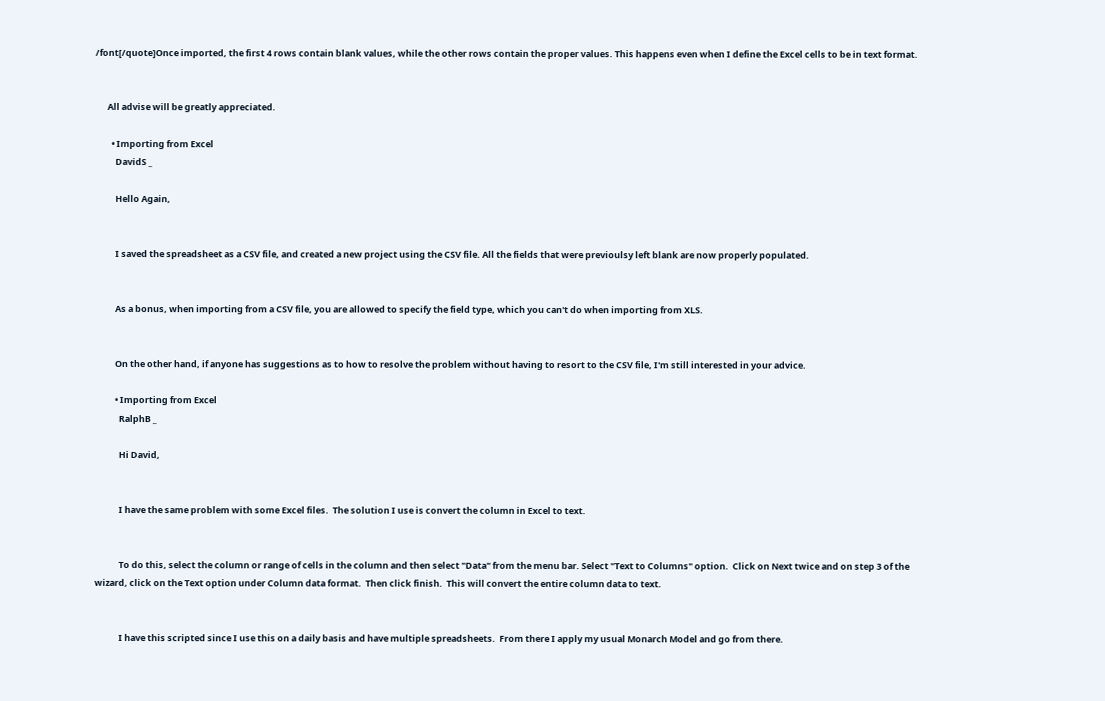/font[/quote]Once imported, the first 4 rows contain blank values, while the other rows contain the proper values. This happens even when I define the Excel cells to be in text format.


      All advise will be greatly appreciated.

        • Importing from Excel
          DavidS _

          Hello Again,


          I saved the spreadsheet as a CSV file, and created a new project using the CSV file. All the fields that were previoulsy left blank are now properly populated.


          As a bonus, when importing from a CSV file, you are allowed to specify the field type, which you can't do when importing from XLS.


          On the other hand, if anyone has suggestions as to how to resolve the problem without having to resort to the CSV file, I'm still interested in your advice.

          • Importing from Excel
            RalphB _

            Hi David,


            I have the same problem with some Excel files.  The solution I use is convert the column in Excel to text.


            To do this, select the column or range of cells in the column and then select "Data" from the menu bar. Select "Text to Columns" option.  Click on Next twice and on step 3 of the wizard, click on the Text option under Column data format.  Then click finish.  This will convert the entire column data to text.


            I have this scripted since I use this on a daily basis and have multiple spreadsheets.  From there I apply my usual Monarch Model and go from there.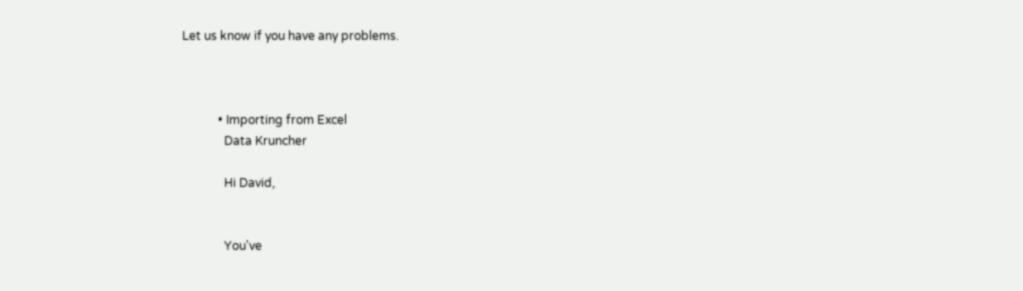Let us know if you have any problems.



            • Importing from Excel
              Data Kruncher

              Hi David,


              You've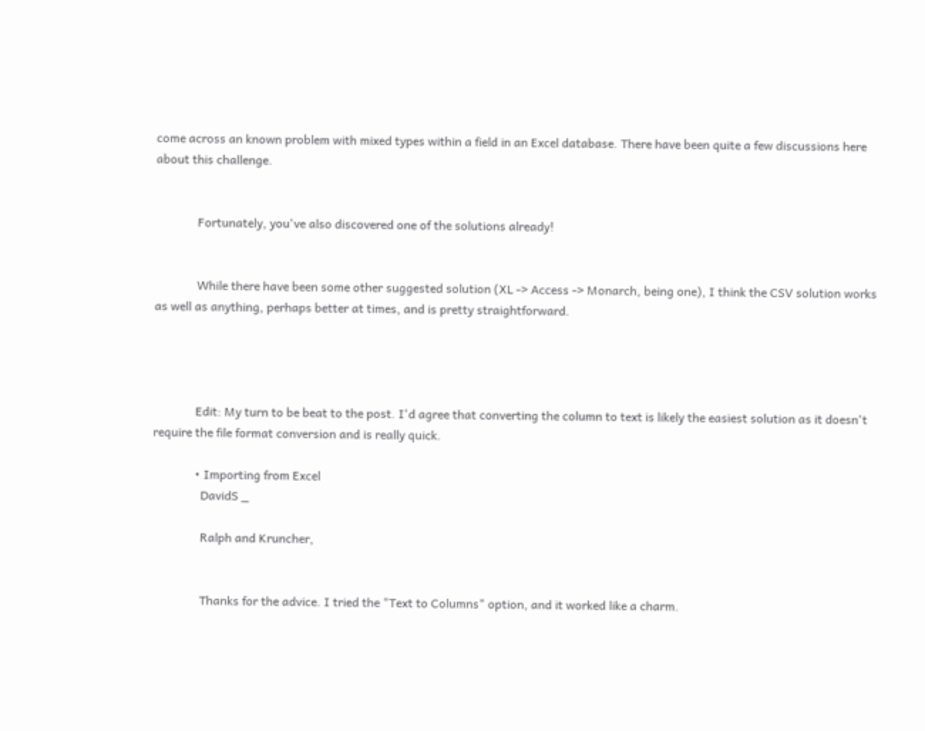come across an known problem with mixed types within a field in an Excel database. There have been quite a few discussions here about this challenge.


              Fortunately, you've also discovered one of the solutions already!


              While there have been some other suggested solution (XL -> Access -> Monarch, being one), I think the CSV solution works as well as anything, perhaps better at times, and is pretty straightforward.




              Edit: My turn to be beat to the post. I'd agree that converting the column to text is likely the easiest solution as it doesn't require the file format conversion and is really quick.

              • Importing from Excel
                DavidS _

                Ralph and Kruncher,


                Thanks for the advice. I tried the "Text to Columns" option, and it worked like a charm.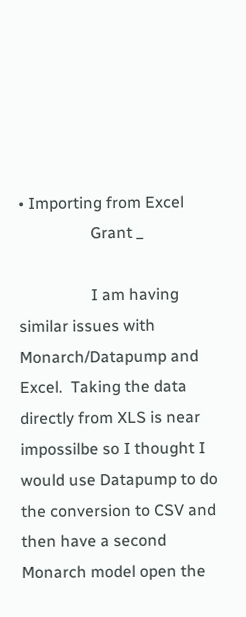• Importing from Excel
                  Grant _

                  I am having similar issues with Monarch/Datapump and Excel.  Taking the data directly from XLS is near impossilbe so I thought I would use Datapump to do the conversion to CSV and then have a second Monarch model open the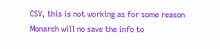CSV, this is not working as for some reason Monarch will no save the info to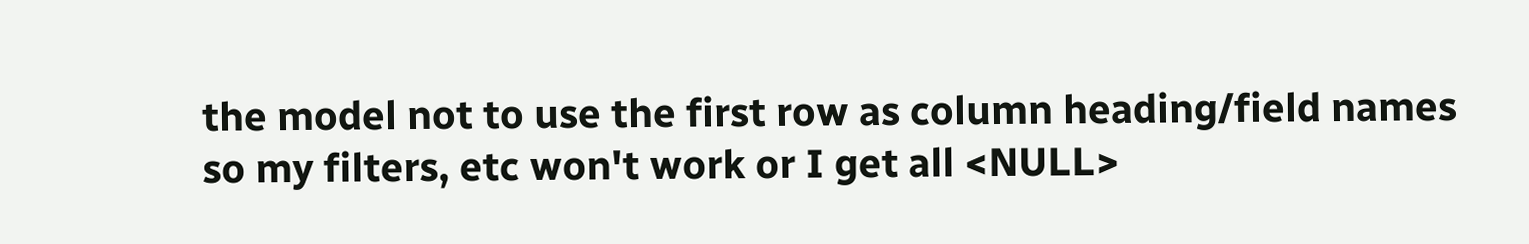the model not to use the first row as column heading/field names so my filters, etc won't work or I get all <NULL>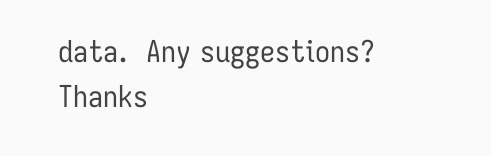data.  Any suggestions?  Thanks